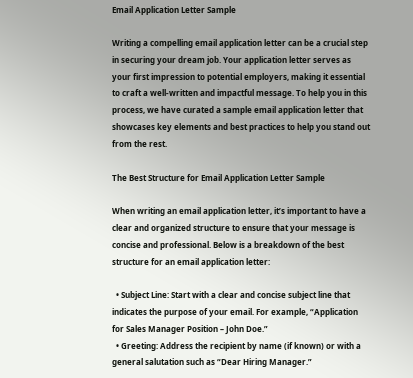Email Application Letter Sample

Writing a compelling email application letter can be a crucial step in securing your dream job. Your application letter serves as your first impression to potential employers, making it essential to craft a well-written and impactful message. To help you in this process, we have curated a sample email application letter that showcases key elements and best practices to help you stand out from the rest.

The Best Structure for Email Application Letter Sample

When writing an email application letter, it’s important to have a clear and organized structure to ensure that your message is concise and professional. Below is a breakdown of the best structure for an email application letter:

  • Subject Line: Start with a clear and concise subject line that indicates the purpose of your email. For example, “Application for Sales Manager Position – John Doe.”
  • Greeting: Address the recipient by name (if known) or with a general salutation such as “Dear Hiring Manager.”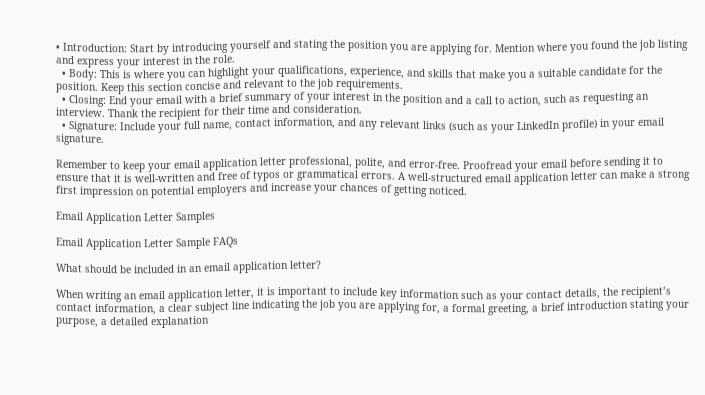• Introduction: Start by introducing yourself and stating the position you are applying for. Mention where you found the job listing and express your interest in the role.
  • Body: This is where you can highlight your qualifications, experience, and skills that make you a suitable candidate for the position. Keep this section concise and relevant to the job requirements.
  • Closing: End your email with a brief summary of your interest in the position and a call to action, such as requesting an interview. Thank the recipient for their time and consideration.
  • Signature: Include your full name, contact information, and any relevant links (such as your LinkedIn profile) in your email signature.

Remember to keep your email application letter professional, polite, and error-free. Proofread your email before sending it to ensure that it is well-written and free of typos or grammatical errors. A well-structured email application letter can make a strong first impression on potential employers and increase your chances of getting noticed.

Email Application Letter Samples

Email Application Letter Sample FAQs

What should be included in an email application letter?

When writing an email application letter, it is important to include key information such as your contact details, the recipient’s contact information, a clear subject line indicating the job you are applying for, a formal greeting, a brief introduction stating your purpose, a detailed explanation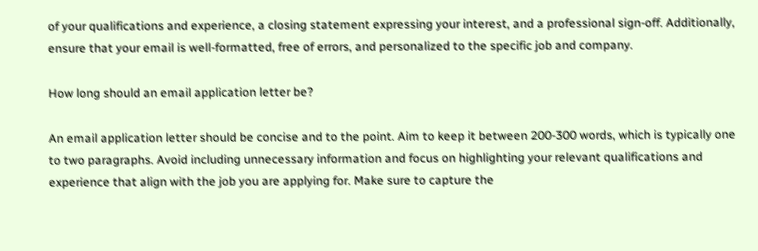of your qualifications and experience, a closing statement expressing your interest, and a professional sign-off. Additionally, ensure that your email is well-formatted, free of errors, and personalized to the specific job and company.

How long should an email application letter be?

An email application letter should be concise and to the point. Aim to keep it between 200-300 words, which is typically one to two paragraphs. Avoid including unnecessary information and focus on highlighting your relevant qualifications and experience that align with the job you are applying for. Make sure to capture the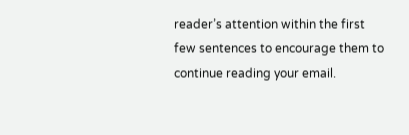reader’s attention within the first few sentences to encourage them to continue reading your email.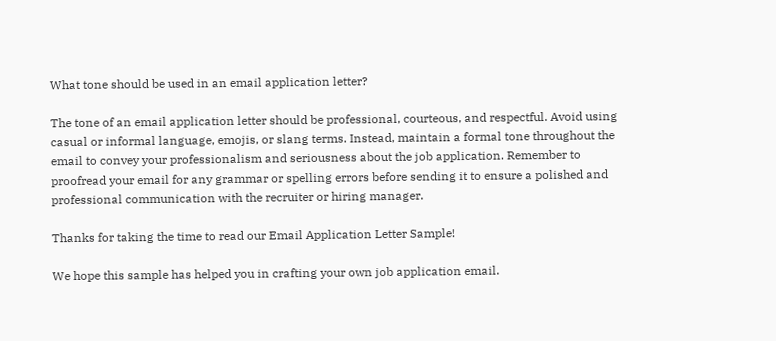What tone should be used in an email application letter?

The tone of an email application letter should be professional, courteous, and respectful. Avoid using casual or informal language, emojis, or slang terms. Instead, maintain a formal tone throughout the email to convey your professionalism and seriousness about the job application. Remember to proofread your email for any grammar or spelling errors before sending it to ensure a polished and professional communication with the recruiter or hiring manager.

Thanks for taking the time to read our Email Application Letter Sample!

We hope this sample has helped you in crafting your own job application email.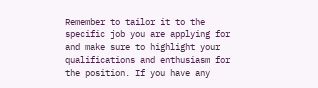Remember to tailor it to the specific job you are applying for and make sure to highlight your qualifications and enthusiasm for the position. If you have any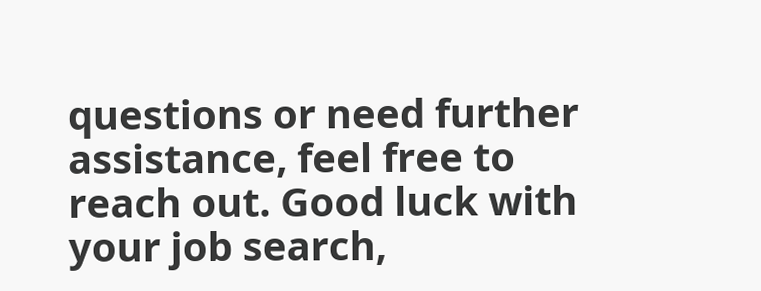questions or need further assistance, feel free to reach out. Good luck with your job search,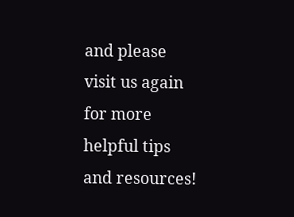and please visit us again for more helpful tips and resources!